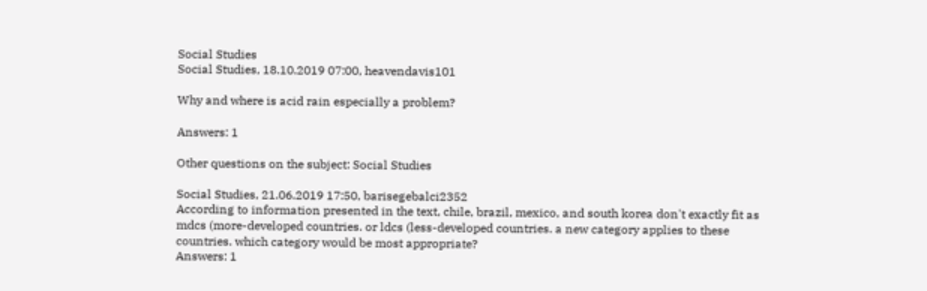Social Studies
Social Studies, 18.10.2019 07:00, heavendavis101

Why and where is acid rain especially a problem?

Answers: 1

Other questions on the subject: Social Studies

Social Studies, 21.06.2019 17:50, barisegebalci2352
According to information presented in the text, chile, brazil, mexico, and south korea don't exactly fit as mdcs (more-developed countries. or ldcs (less-developed countries. a new category applies to these countries. which category would be most appropriate?
Answers: 1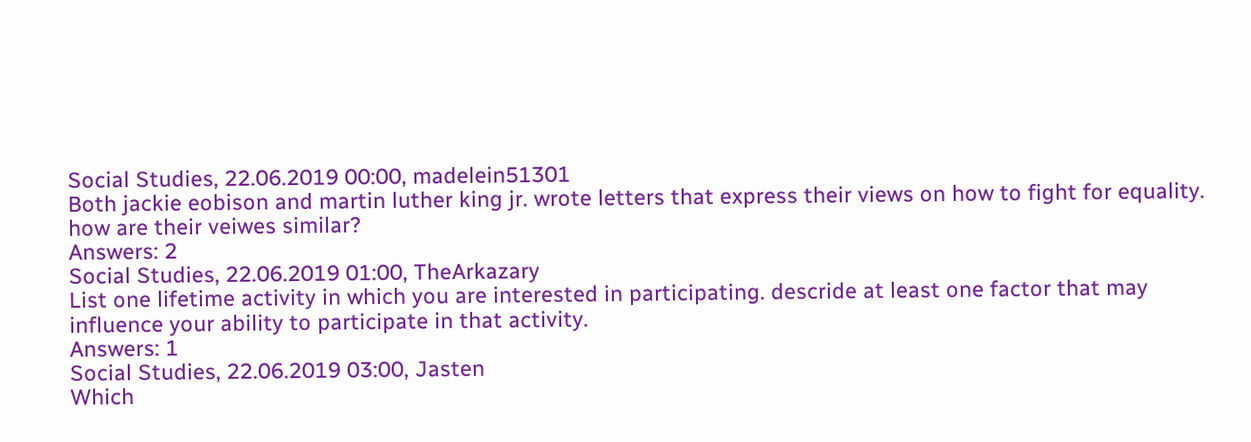Social Studies, 22.06.2019 00:00, madelein51301
Both jackie eobison and martin luther king jr. wrote letters that express their views on how to fight for equality. how are their veiwes similar?
Answers: 2
Social Studies, 22.06.2019 01:00, TheArkazary
List one lifetime activity in which you are interested in participating. descride at least one factor that may influence your ability to participate in that activity.
Answers: 1
Social Studies, 22.06.2019 03:00, Jasten
Which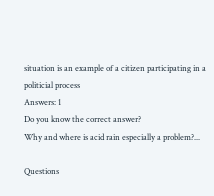situation is an example of a citizen participating in a politicial process
Answers: 1
Do you know the correct answer?
Why and where is acid rain especially a problem?...

Questions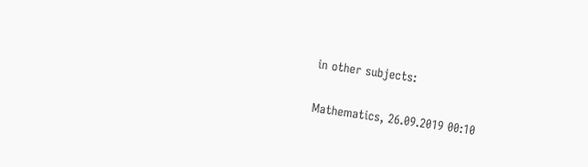in other subjects:

Mathematics, 26.09.2019 00:10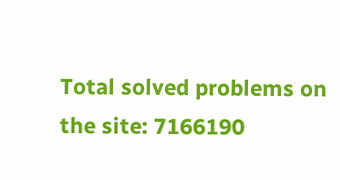Total solved problems on the site: 7166190